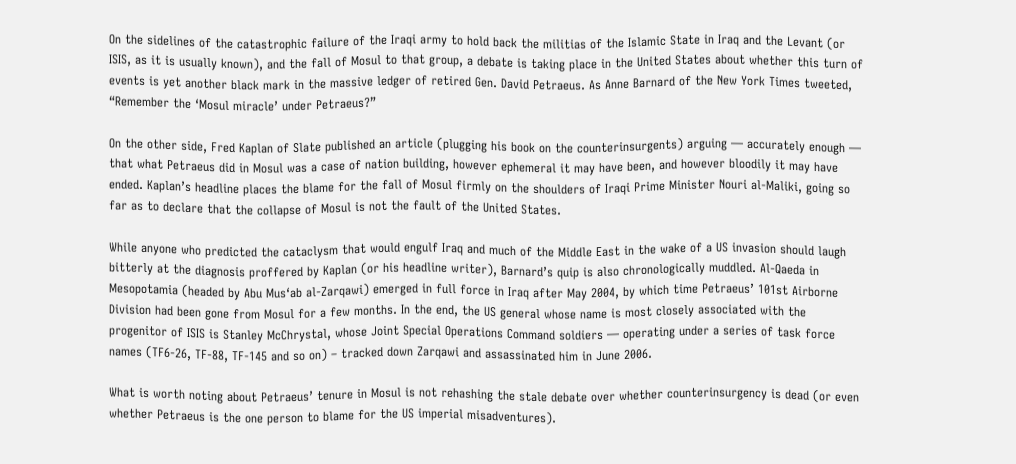On the sidelines of the catastrophic failure of the Iraqi army to hold back the militias of the Islamic State in Iraq and the Levant (or ISIS, as it is usually known), and the fall of Mosul to that group, a debate is taking place in the United States about whether this turn of events is yet another black mark in the massive ledger of retired Gen. David Petraeus. As Anne Barnard of the New York Times tweeted, “Remember the ‘Mosul miracle’ under Petraeus?”

On the other side, Fred Kaplan of Slate published an article (plugging his book on the counterinsurgents) arguing — accurately enough — that what Petraeus did in Mosul was a case of nation building, however ephemeral it may have been, and however bloodily it may have ended. Kaplan’s headline places the blame for the fall of Mosul firmly on the shoulders of Iraqi Prime Minister Nouri al-Maliki, going so far as to declare that the collapse of Mosul is not the fault of the United States.

While anyone who predicted the cataclysm that would engulf Iraq and much of the Middle East in the wake of a US invasion should laugh bitterly at the diagnosis proffered by Kaplan (or his headline writer), Barnard’s quip is also chronologically muddled. Al-Qaeda in Mesopotamia (headed by Abu Mus‘ab al-Zarqawi) emerged in full force in Iraq after May 2004, by which time Petraeus’ 101st Airborne Division had been gone from Mosul for a few months. In the end, the US general whose name is most closely associated with the progenitor of ISIS is Stanley McChrystal, whose Joint Special Operations Command soldiers — operating under a series of task force names (TF6-26, TF-88, TF-145 and so on) – tracked down Zarqawi and assassinated him in June 2006.

What is worth noting about Petraeus’ tenure in Mosul is not rehashing the stale debate over whether counterinsurgency is dead (or even whether Petraeus is the one person to blame for the US imperial misadventures).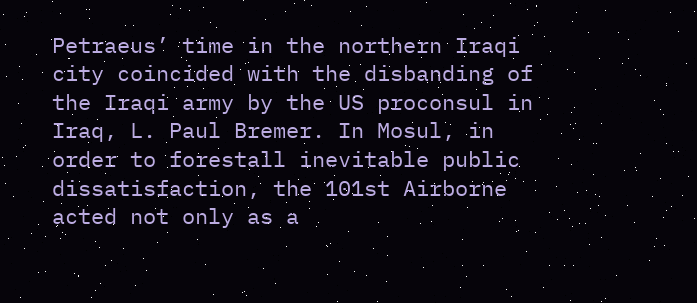Petraeus’ time in the northern Iraqi city coincided with the disbanding of the Iraqi army by the US proconsul in Iraq, L. Paul Bremer. In Mosul, in order to forestall inevitable public dissatisfaction, the 101st Airborne acted not only as a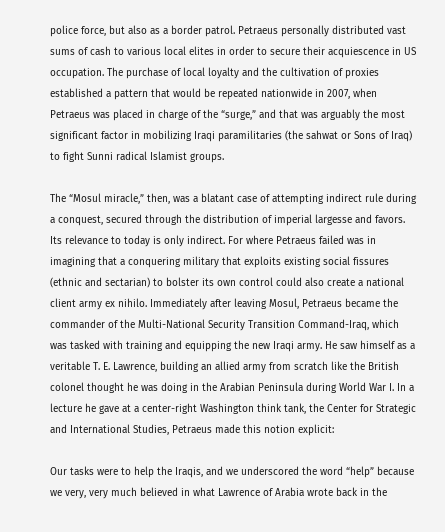police force, but also as a border patrol. Petraeus personally distributed vast sums of cash to various local elites in order to secure their acquiescence in US occupation. The purchase of local loyalty and the cultivation of proxies established a pattern that would be repeated nationwide in 2007, when Petraeus was placed in charge of the “surge,” and that was arguably the most significant factor in mobilizing Iraqi paramilitaries (the sahwat or Sons of Iraq) to fight Sunni radical Islamist groups.

The “Mosul miracle,” then, was a blatant case of attempting indirect rule during a conquest, secured through the distribution of imperial largesse and favors. Its relevance to today is only indirect. For where Petraeus failed was in imagining that a conquering military that exploits existing social fissures (ethnic and sectarian) to bolster its own control could also create a national client army ex nihilo. Immediately after leaving Mosul, Petraeus became the commander of the Multi-National Security Transition Command-Iraq, which was tasked with training and equipping the new Iraqi army. He saw himself as a veritable T. E. Lawrence, building an allied army from scratch like the British colonel thought he was doing in the Arabian Peninsula during World War I. In a lecture he gave at a center-right Washington think tank, the Center for Strategic and International Studies, Petraeus made this notion explicit:

Our tasks were to help the Iraqis, and we underscored the word “help” because we very, very much believed in what Lawrence of Arabia wrote back in the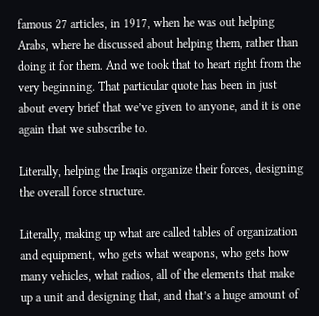famous 27 articles, in 1917, when he was out helping Arabs, where he discussed about helping them, rather than doing it for them. And we took that to heart right from the very beginning. That particular quote has been in just about every brief that we’ve given to anyone, and it is one again that we subscribe to.

Literally, helping the Iraqis organize their forces, designing the overall force structure.

Literally, making up what are called tables of organization and equipment, who gets what weapons, who gets how many vehicles, what radios, all of the elements that make up a unit and designing that, and that’s a huge amount of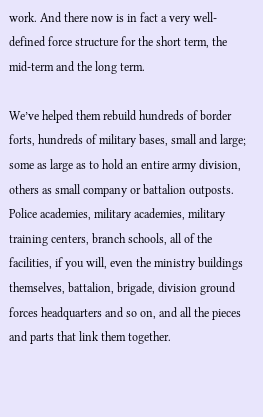work. And there now is in fact a very well-defined force structure for the short term, the mid-term and the long term.

We’ve helped them rebuild hundreds of border forts, hundreds of military bases, small and large; some as large as to hold an entire army division, others as small company or battalion outposts. Police academies, military academies, military training centers, branch schools, all of the facilities, if you will, even the ministry buildings themselves, battalion, brigade, division ground forces headquarters and so on, and all the pieces and parts that link them together.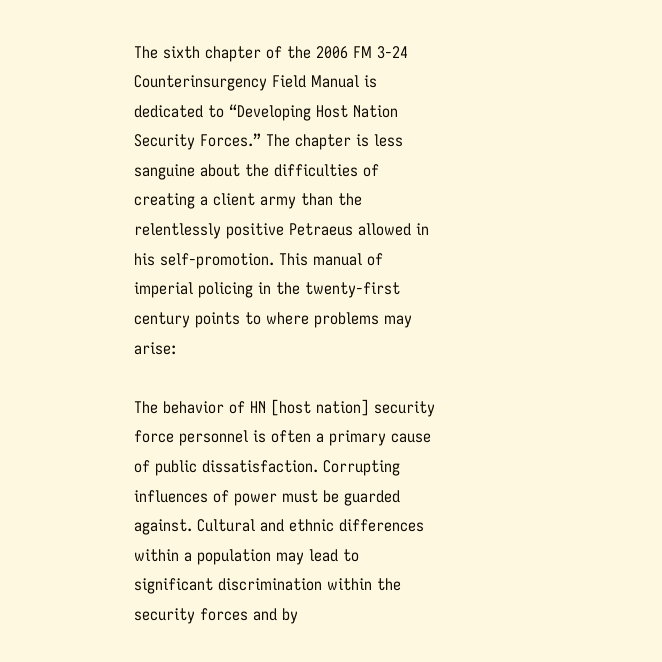The sixth chapter of the 2006 FM 3-24 Counterinsurgency Field Manual is dedicated to “Developing Host Nation Security Forces.” The chapter is less sanguine about the difficulties of creating a client army than the relentlessly positive Petraeus allowed in his self-promotion. This manual of imperial policing in the twenty-first century points to where problems may arise:

The behavior of HN [host nation] security force personnel is often a primary cause of public dissatisfaction. Corrupting influences of power must be guarded against. Cultural and ethnic differences within a population may lead to significant discrimination within the security forces and by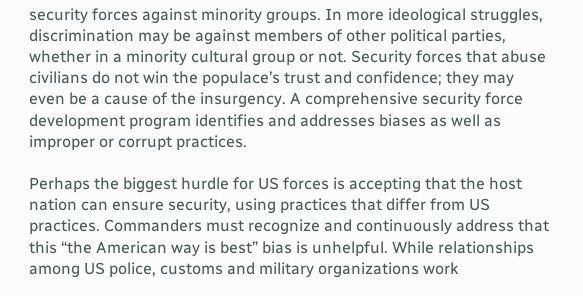security forces against minority groups. In more ideological struggles, discrimination may be against members of other political parties, whether in a minority cultural group or not. Security forces that abuse civilians do not win the populace’s trust and confidence; they may even be a cause of the insurgency. A comprehensive security force development program identifies and addresses biases as well as improper or corrupt practices.

Perhaps the biggest hurdle for US forces is accepting that the host nation can ensure security, using practices that differ from US practices. Commanders must recognize and continuously address that this “the American way is best” bias is unhelpful. While relationships among US police, customs and military organizations work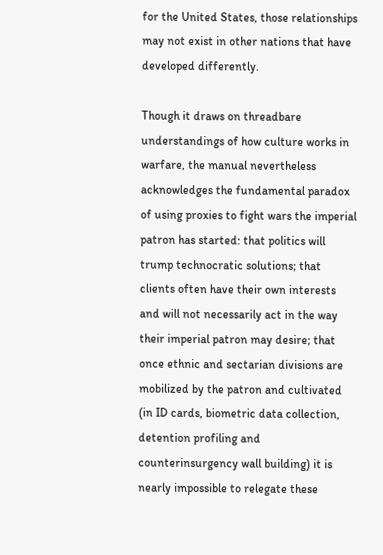for the United States, those relationships may not exist in other nations that have developed differently.

Though it draws on threadbare understandings of how culture works in warfare, the manual nevertheless acknowledges the fundamental paradox of using proxies to fight wars the imperial patron has started: that politics will trump technocratic solutions; that clients often have their own interests and will not necessarily act in the way their imperial patron may desire; that once ethnic and sectarian divisions are mobilized by the patron and cultivated (in ID cards, biometric data collection, detention profiling and counterinsurgency wall building) it is nearly impossible to relegate these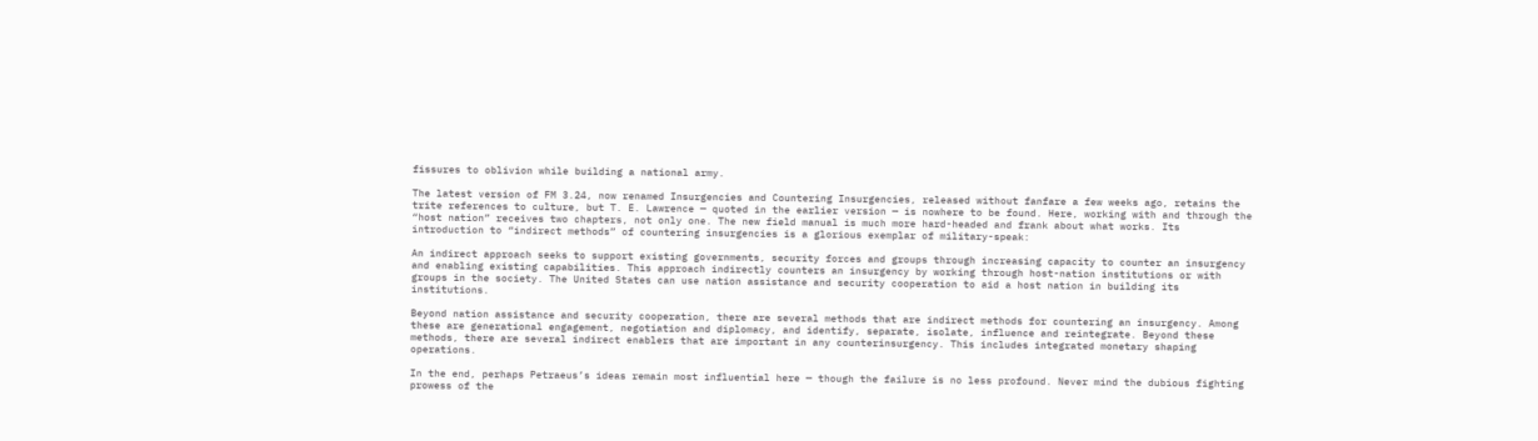fissures to oblivion while building a national army.

The latest version of FM 3.24, now renamed Insurgencies and Countering Insurgencies, released without fanfare a few weeks ago, retains the trite references to culture, but T. E. Lawrence — quoted in the earlier version — is nowhere to be found. Here, working with and through the “host nation” receives two chapters, not only one. The new field manual is much more hard-headed and frank about what works. Its introduction to “indirect methods” of countering insurgencies is a glorious exemplar of military-speak:

An indirect approach seeks to support existing governments, security forces and groups through increasing capacity to counter an insurgency and enabling existing capabilities. This approach indirectly counters an insurgency by working through host-nation institutions or with groups in the society. The United States can use nation assistance and security cooperation to aid a host nation in building its institutions.

Beyond nation assistance and security cooperation, there are several methods that are indirect methods for countering an insurgency. Among these are generational engagement, negotiation and diplomacy, and identify, separate, isolate, influence and reintegrate. Beyond these methods, there are several indirect enablers that are important in any counterinsurgency. This includes integrated monetary shaping operations.

In the end, perhaps Petraeus’s ideas remain most influential here — though the failure is no less profound. Never mind the dubious fighting prowess of the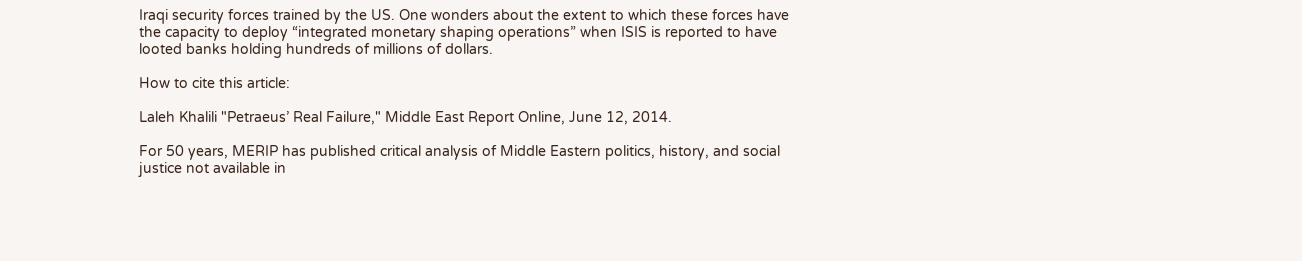Iraqi security forces trained by the US. One wonders about the extent to which these forces have the capacity to deploy “integrated monetary shaping operations” when ISIS is reported to have looted banks holding hundreds of millions of dollars.

How to cite this article:

Laleh Khalili "Petraeus’ Real Failure," Middle East Report Online, June 12, 2014.

For 50 years, MERIP has published critical analysis of Middle Eastern politics, history, and social justice not available in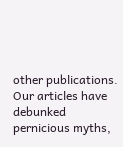other publications. Our articles have debunked pernicious myths,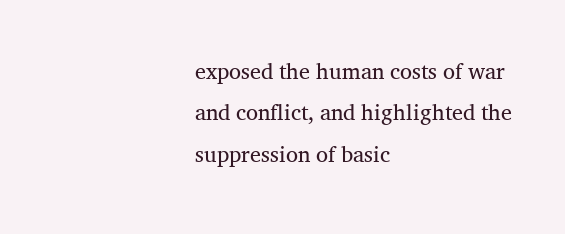exposed the human costs of war and conflict, and highlighted the suppression of basic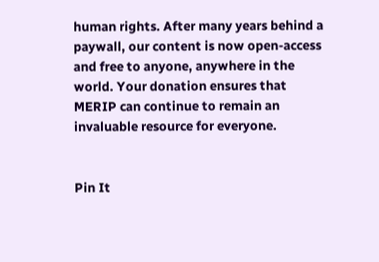human rights. After many years behind a paywall, our content is now open-access and free to anyone, anywhere in the world. Your donation ensures that MERIP can continue to remain an invaluable resource for everyone.


Pin It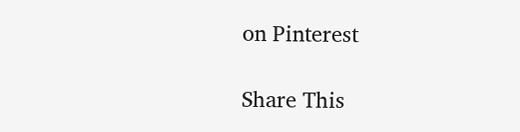on Pinterest

Share This